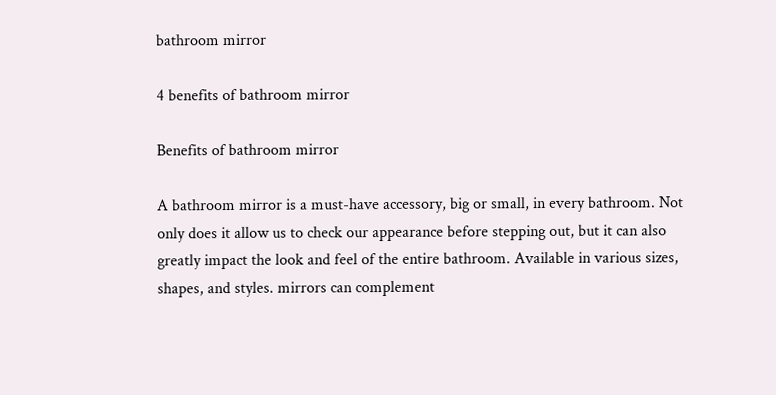bathroom mirror

4 benefits of bathroom mirror

Benefits of bathroom mirror

A bathroom mirror is a must-have accessory, big or small, in every bathroom. Not only does it allow us to check our appearance before stepping out, but it can also greatly impact the look and feel of the entire bathroom. Available in various sizes, shapes, and styles. mirrors can complement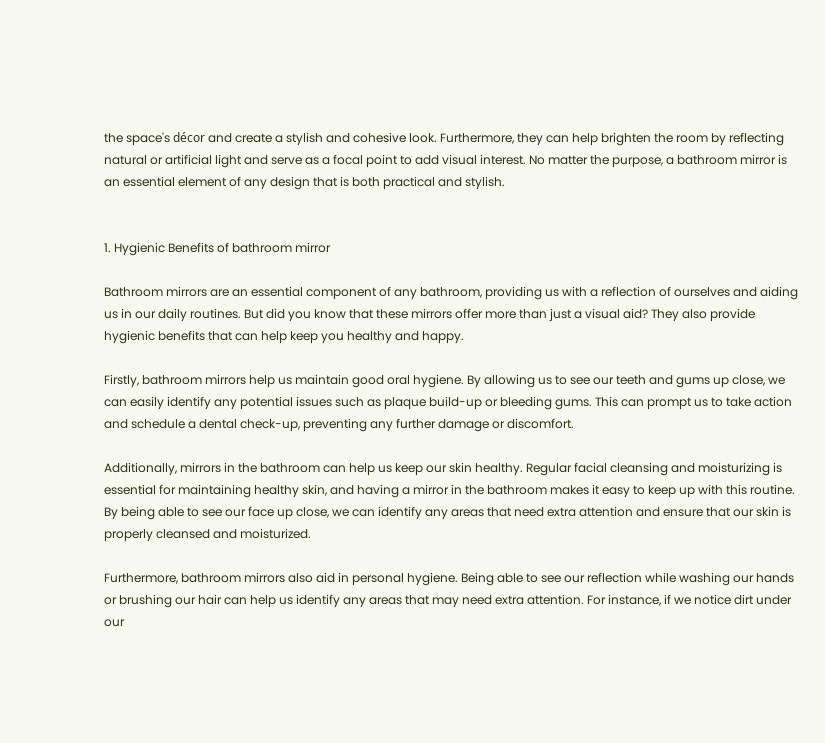the space's décor and create a stylish and cohesive look. Furthermore, they can help brighten the room by reflecting natural or artificial light and serve as a focal point to add visual interest. No matter the purpose, a bathroom mirror is an essential element of any design that is both practical and stylish.


1. Hygienic Benefits of bathroom mirror

Bathroom mirrors are an essential component of any bathroom, providing us with a reflection of ourselves and aiding us in our daily routines. But did you know that these mirrors offer more than just a visual aid? They also provide hygienic benefits that can help keep you healthy and happy.

Firstly, bathroom mirrors help us maintain good oral hygiene. By allowing us to see our teeth and gums up close, we can easily identify any potential issues such as plaque build-up or bleeding gums. This can prompt us to take action and schedule a dental check-up, preventing any further damage or discomfort.

Additionally, mirrors in the bathroom can help us keep our skin healthy. Regular facial cleansing and moisturizing is essential for maintaining healthy skin, and having a mirror in the bathroom makes it easy to keep up with this routine. By being able to see our face up close, we can identify any areas that need extra attention and ensure that our skin is properly cleansed and moisturized.

Furthermore, bathroom mirrors also aid in personal hygiene. Being able to see our reflection while washing our hands or brushing our hair can help us identify any areas that may need extra attention. For instance, if we notice dirt under our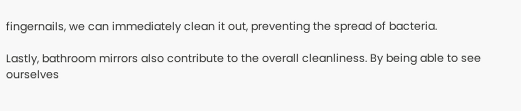fingernails, we can immediately clean it out, preventing the spread of bacteria.

Lastly, bathroom mirrors also contribute to the overall cleanliness. By being able to see ourselves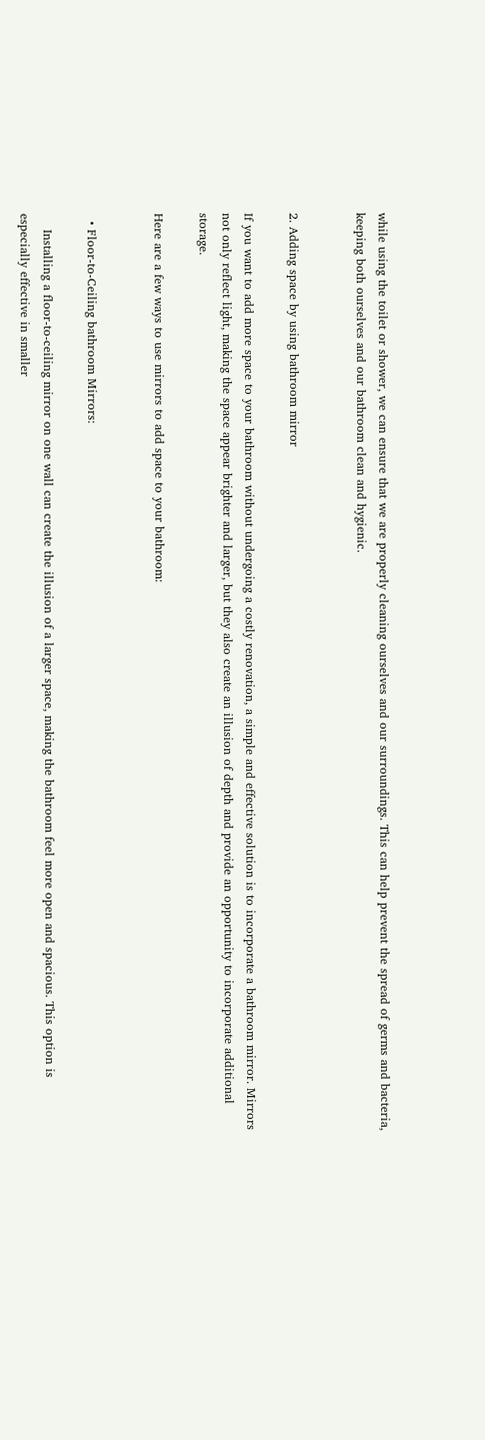while using the toilet or shower, we can ensure that we are properly cleaning ourselves and our surroundings. This can help prevent the spread of germs and bacteria, keeping both ourselves and our bathroom clean and hygienic.


2. Adding space by using bathroom mirror

If you want to add more space to your bathroom without undergoing a costly renovation, a simple and effective solution is to incorporate a bathroom mirror. Mirrors not only reflect light, making the space appear brighter and larger, but they also create an illusion of depth and provide an opportunity to incorporate additional storage.

Here are a few ways to use mirrors to add space to your bathroom:


  • Floor-to-Ceiling bathroom Mirrors:

    Installing a floor-to-ceiling mirror on one wall can create the illusion of a larger space, making the bathroom feel more open and spacious. This option is especially effective in smaller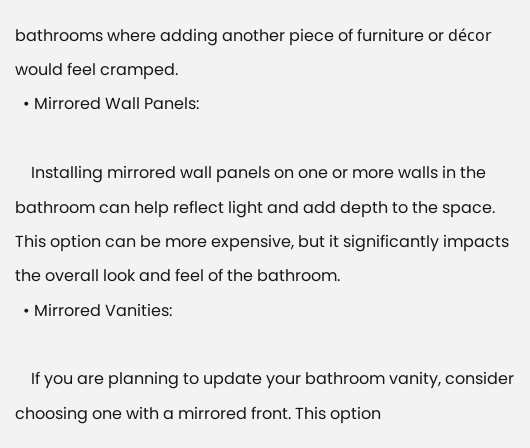bathrooms where adding another piece of furniture or décor would feel cramped.
  • Mirrored Wall Panels:

    Installing mirrored wall panels on one or more walls in the bathroom can help reflect light and add depth to the space. This option can be more expensive, but it significantly impacts the overall look and feel of the bathroom.
  • Mirrored Vanities:

    If you are planning to update your bathroom vanity, consider choosing one with a mirrored front. This option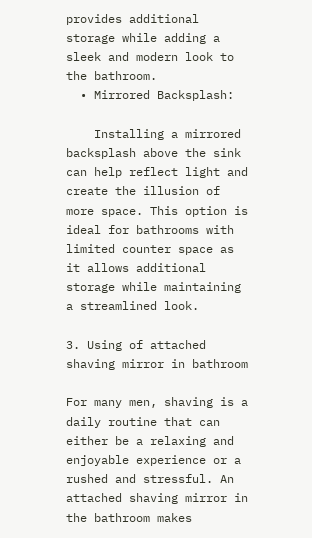provides additional storage while adding a sleek and modern look to the bathroom.
  • Mirrored Backsplash:

    Installing a mirrored backsplash above the sink can help reflect light and create the illusion of more space. This option is ideal for bathrooms with limited counter space as it allows additional storage while maintaining a streamlined look.

3. Using of attached shaving mirror in bathroom

For many men, shaving is a daily routine that can either be a relaxing and enjoyable experience or a rushed and stressful. An attached shaving mirror in the bathroom makes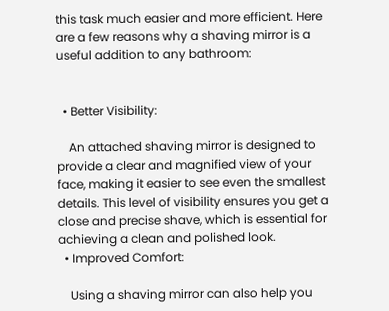this task much easier and more efficient. Here are a few reasons why a shaving mirror is a useful addition to any bathroom:


  • Better Visibility:

    An attached shaving mirror is designed to provide a clear and magnified view of your face, making it easier to see even the smallest details. This level of visibility ensures you get a close and precise shave, which is essential for achieving a clean and polished look.
  • Improved Comfort:

    Using a shaving mirror can also help you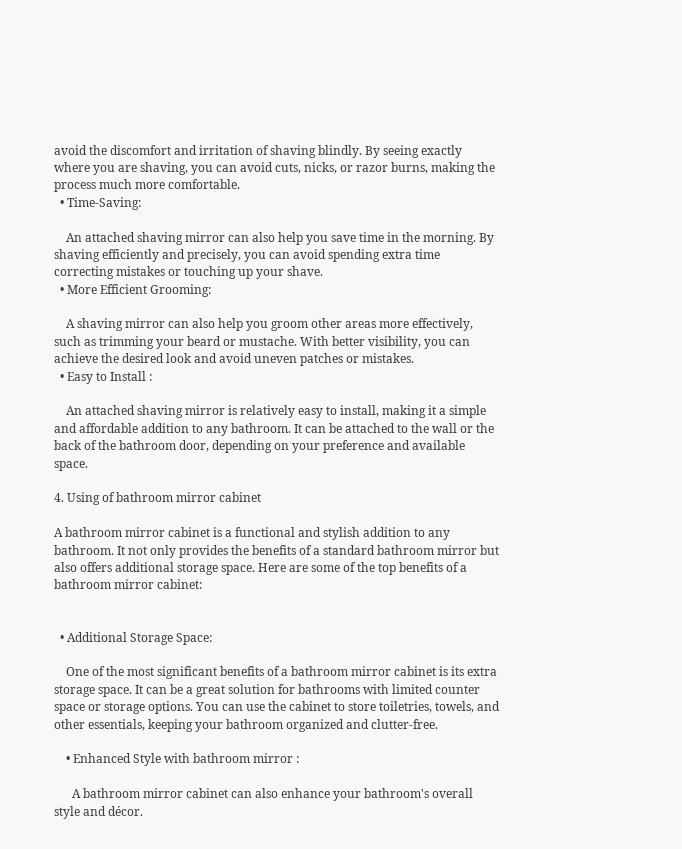avoid the discomfort and irritation of shaving blindly. By seeing exactly where you are shaving, you can avoid cuts, nicks, or razor burns, making the process much more comfortable.
  • Time-Saving:

    An attached shaving mirror can also help you save time in the morning. By shaving efficiently and precisely, you can avoid spending extra time correcting mistakes or touching up your shave.
  • More Efficient Grooming:

    A shaving mirror can also help you groom other areas more effectively, such as trimming your beard or mustache. With better visibility, you can achieve the desired look and avoid uneven patches or mistakes.
  • Easy to Install :

    An attached shaving mirror is relatively easy to install, making it a simple and affordable addition to any bathroom. It can be attached to the wall or the back of the bathroom door, depending on your preference and available space.

4. Using of bathroom mirror cabinet

A bathroom mirror cabinet is a functional and stylish addition to any bathroom. It not only provides the benefits of a standard bathroom mirror but also offers additional storage space. Here are some of the top benefits of a bathroom mirror cabinet:


  • Additional Storage Space:

    One of the most significant benefits of a bathroom mirror cabinet is its extra storage space. It can be a great solution for bathrooms with limited counter space or storage options. You can use the cabinet to store toiletries, towels, and other essentials, keeping your bathroom organized and clutter-free.

    • Enhanced Style with bathroom mirror :

      A bathroom mirror cabinet can also enhance your bathroom's overall style and décor.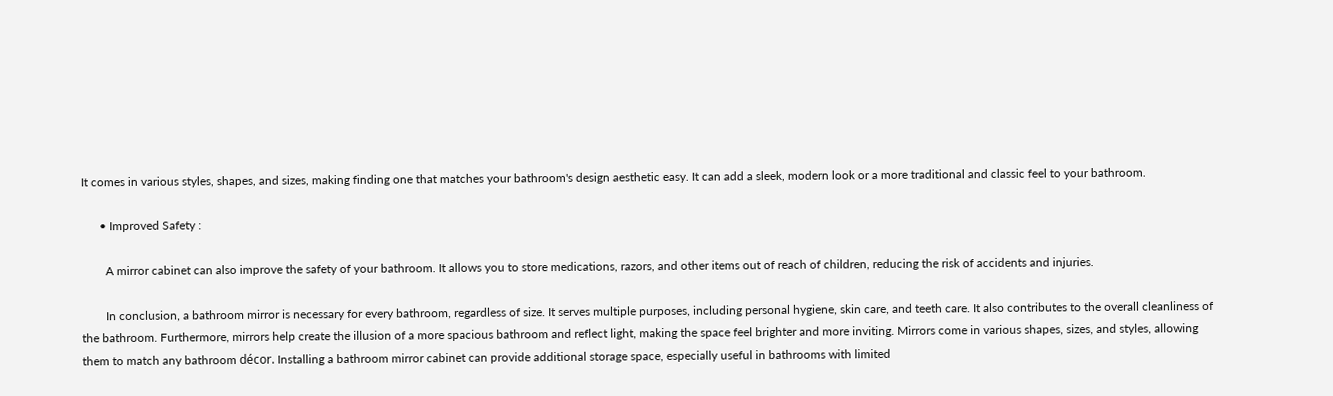It comes in various styles, shapes, and sizes, making finding one that matches your bathroom's design aesthetic easy. It can add a sleek, modern look or a more traditional and classic feel to your bathroom.

      • Improved Safety :

        A mirror cabinet can also improve the safety of your bathroom. It allows you to store medications, razors, and other items out of reach of children, reducing the risk of accidents and injuries.

        In conclusion, a bathroom mirror is necessary for every bathroom, regardless of size. It serves multiple purposes, including personal hygiene, skin care, and teeth care. It also contributes to the overall cleanliness of the bathroom. Furthermore, mirrors help create the illusion of a more spacious bathroom and reflect light, making the space feel brighter and more inviting. Mirrors come in various shapes, sizes, and styles, allowing them to match any bathroom décor. Installing a bathroom mirror cabinet can provide additional storage space, especially useful in bathrooms with limited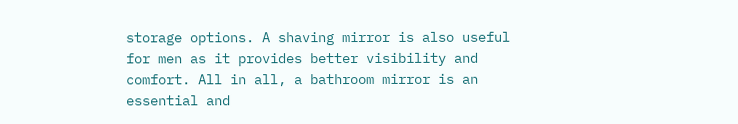storage options. A shaving mirror is also useful for men as it provides better visibility and comfort. All in all, a bathroom mirror is an essential and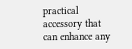practical accessory that can enhance any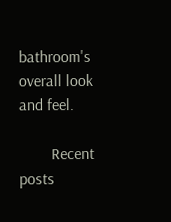bathroom's overall look and feel.

        Recent posts